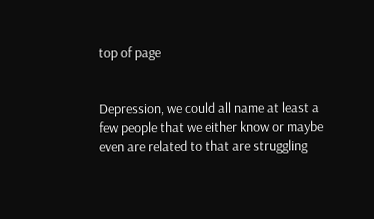top of page


Depression, we could all name at least a few people that we either know or maybe even are related to that are struggling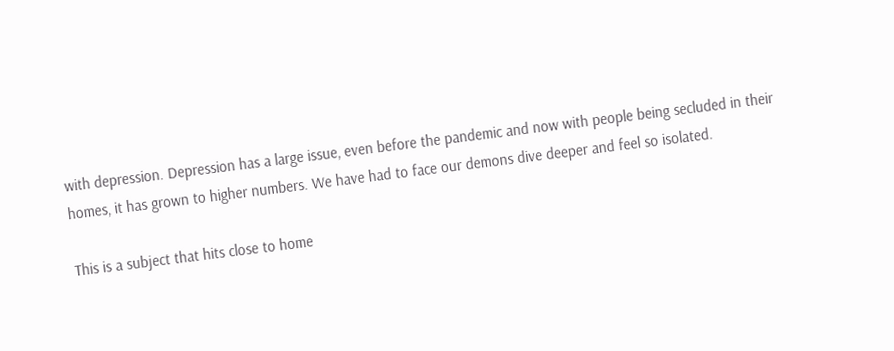with depression. Depression has a large issue, even before the pandemic and now with people being secluded in their homes, it has grown to higher numbers. We have had to face our demons dive deeper and feel so isolated.

This is a subject that hits close to home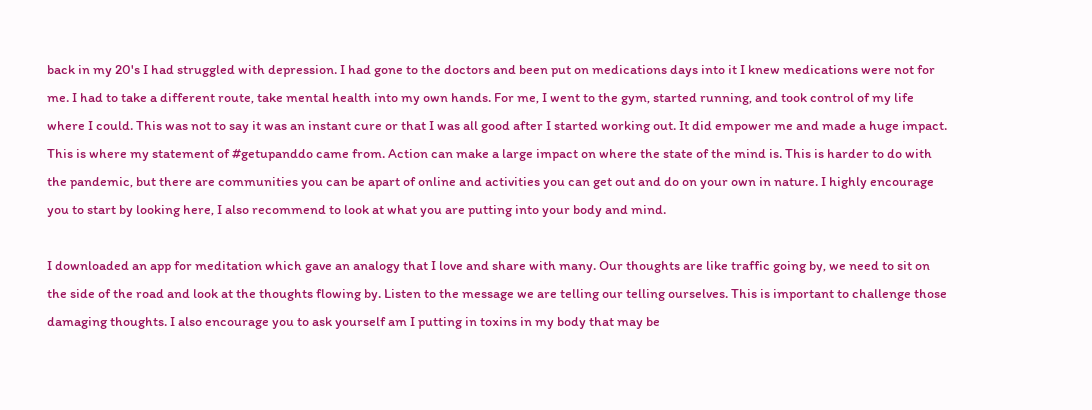back in my 20's I had struggled with depression. I had gone to the doctors and been put on medications days into it I knew medications were not for me. I had to take a different route, take mental health into my own hands. For me, I went to the gym, started running, and took control of my life where I could. This was not to say it was an instant cure or that I was all good after I started working out. It did empower me and made a huge impact. This is where my statement of #getupanddo came from. Action can make a large impact on where the state of the mind is. This is harder to do with the pandemic, but there are communities you can be apart of online and activities you can get out and do on your own in nature. I highly encourage you to start by looking here, I also recommend to look at what you are putting into your body and mind.

I downloaded an app for meditation which gave an analogy that I love and share with many. Our thoughts are like traffic going by, we need to sit on the side of the road and look at the thoughts flowing by. Listen to the message we are telling our telling ourselves. This is important to challenge those damaging thoughts. I also encourage you to ask yourself am I putting in toxins in my body that may be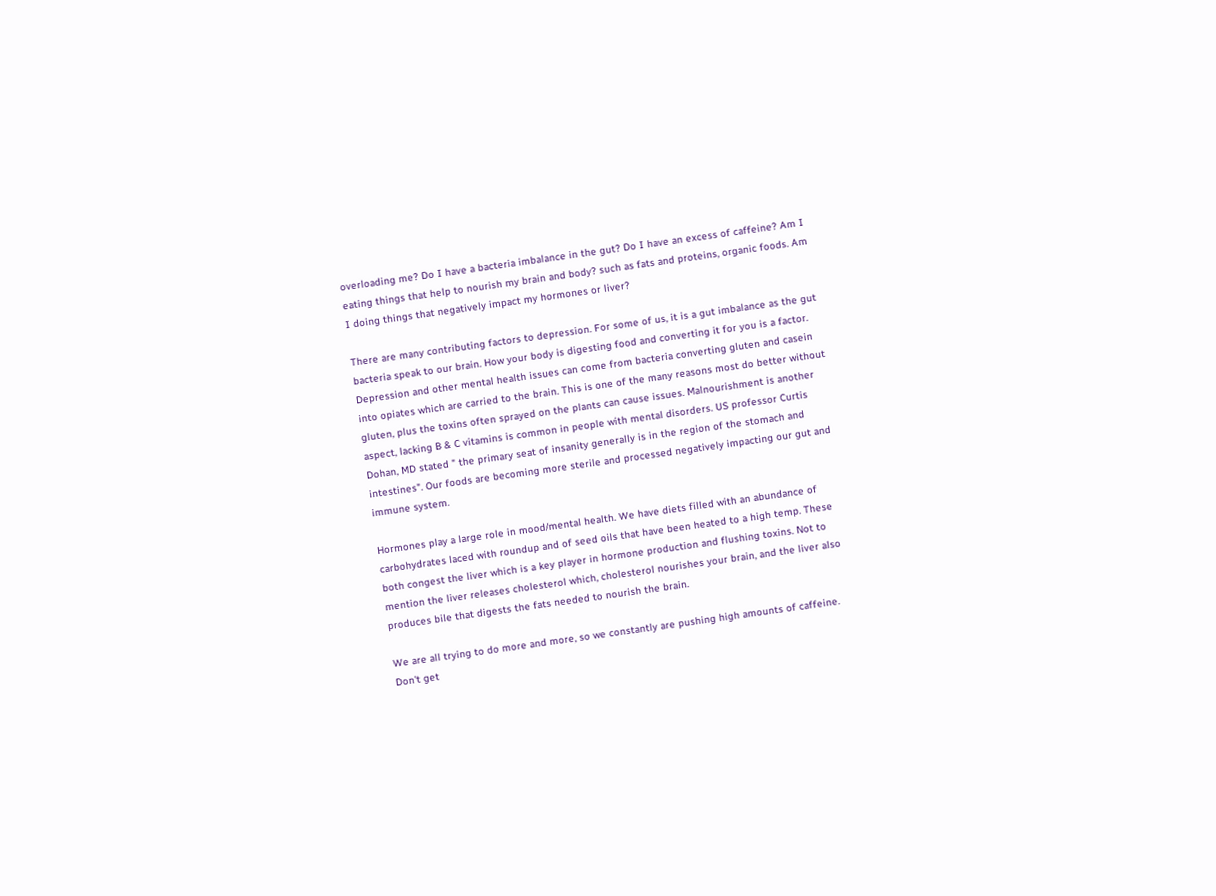overloading me? Do I have a bacteria imbalance in the gut? Do I have an excess of caffeine? Am I eating things that help to nourish my brain and body? such as fats and proteins, organic foods. Am I doing things that negatively impact my hormones or liver?

There are many contributing factors to depression. For some of us, it is a gut imbalance as the gut bacteria speak to our brain. How your body is digesting food and converting it for you is a factor. Depression and other mental health issues can come from bacteria converting gluten and casein into opiates which are carried to the brain. This is one of the many reasons most do better without gluten, plus the toxins often sprayed on the plants can cause issues. Malnourishment is another aspect, lacking B & C vitamins is common in people with mental disorders. US professor Curtis Dohan, MD stated " the primary seat of insanity generally is in the region of the stomach and intestines". Our foods are becoming more sterile and processed negatively impacting our gut and immune system.

Hormones play a large role in mood/mental health. We have diets filled with an abundance of carbohydrates laced with roundup and of seed oils that have been heated to a high temp. These both congest the liver which is a key player in hormone production and flushing toxins. Not to mention the liver releases cholesterol which, cholesterol nourishes your brain, and the liver also produces bile that digests the fats needed to nourish the brain.

We are all trying to do more and more, so we constantly are pushing high amounts of caffeine. Don't get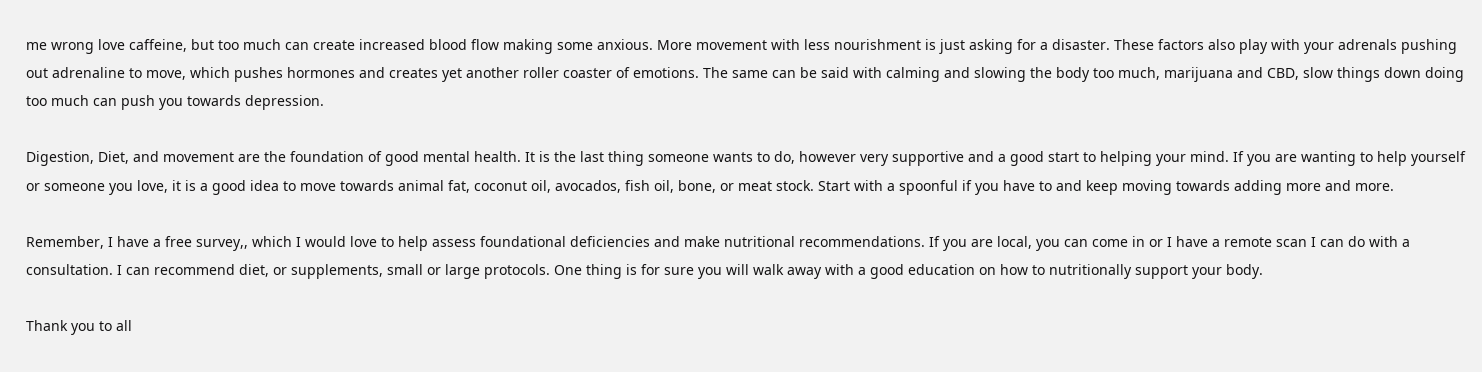me wrong love caffeine, but too much can create increased blood flow making some anxious. More movement with less nourishment is just asking for a disaster. These factors also play with your adrenals pushing out adrenaline to move, which pushes hormones and creates yet another roller coaster of emotions. The same can be said with calming and slowing the body too much, marijuana and CBD, slow things down doing too much can push you towards depression.

Digestion, Diet, and movement are the foundation of good mental health. It is the last thing someone wants to do, however very supportive and a good start to helping your mind. If you are wanting to help yourself or someone you love, it is a good idea to move towards animal fat, coconut oil, avocados, fish oil, bone, or meat stock. Start with a spoonful if you have to and keep moving towards adding more and more.

Remember, I have a free survey,, which I would love to help assess foundational deficiencies and make nutritional recommendations. If you are local, you can come in or I have a remote scan I can do with a consultation. I can recommend diet, or supplements, small or large protocols. One thing is for sure you will walk away with a good education on how to nutritionally support your body.

Thank you to all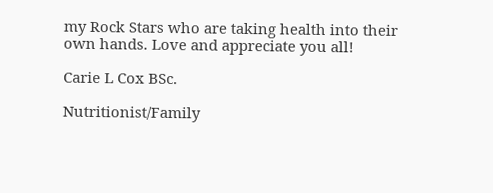my Rock Stars who are taking health into their own hands. Love and appreciate you all!

Carie L Cox BSc.

Nutritionist/Family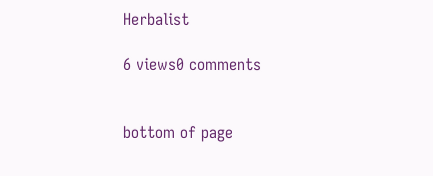Herbalist

6 views0 comments


bottom of page